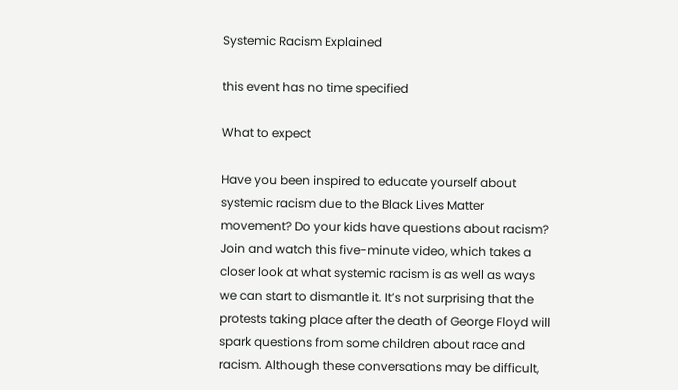Systemic Racism Explained

this event has no time specified

What to expect

Have you been inspired to educate yourself about systemic racism due to the Black Lives Matter movement? Do your kids have questions about racism? Join and watch this five-minute video, which takes a closer look at what systemic racism is as well as ways we can start to dismantle it. It’s not surprising that the protests taking place after the death of George Floyd will spark questions from some children about race and racism. Although these conversations may be difficult,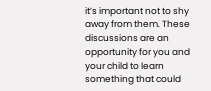it’s important not to shy away from them. These discussions are an opportunity for you and your child to learn something that could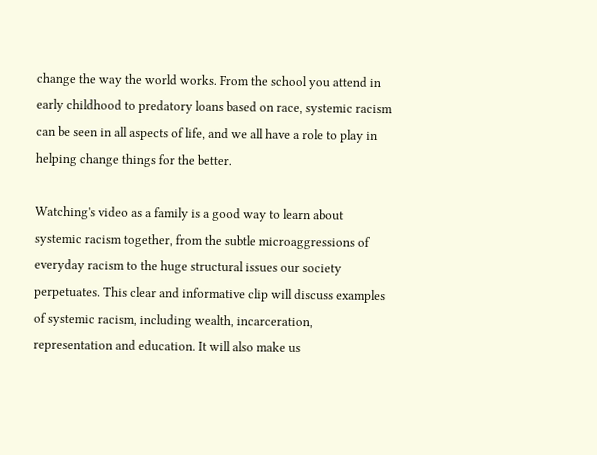change the way the world works. From the school you attend in early childhood to predatory loans based on race, systemic racism can be seen in all aspects of life, and we all have a role to play in helping change things for the better.

Watching's video as a family is a good way to learn about systemic racism together, from the subtle microaggressions of everyday racism to the huge structural issues our society perpetuates. This clear and informative clip will discuss examples of systemic racism, including wealth, incarceration, representation and education. It will also make us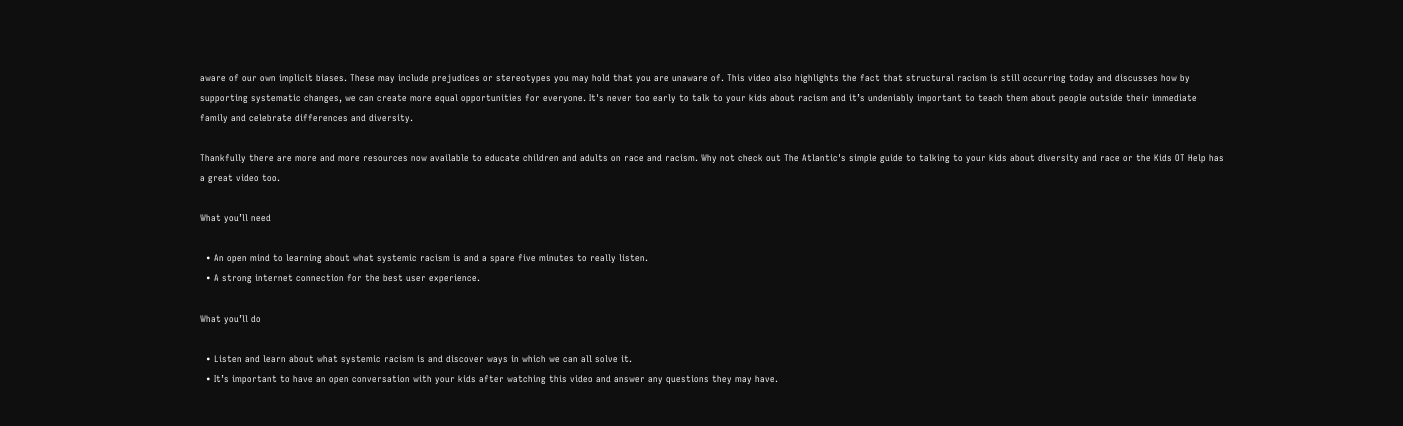aware of our own implicit biases. These may include prejudices or stereotypes you may hold that you are unaware of. This video also highlights the fact that structural racism is still occurring today and discusses how by supporting systematic changes, we can create more equal opportunities for everyone. It's never too early to talk to your kids about racism and it’s undeniably important to teach them about people outside their immediate family and celebrate differences and diversity.

Thankfully there are more and more resources now available to educate children and adults on race and racism. Why not check out The Atlantic's simple guide to talking to your kids about diversity and race or the Kids OT Help has a great video too.

What you’ll need

  • An open mind to learning about what systemic racism is and a spare five minutes to really listen.
  • A strong internet connection for the best user experience.

What you’ll do

  • Listen and learn about what systemic racism is and discover ways in which we can all solve it.
  • It’s important to have an open conversation with your kids after watching this video and answer any questions they may have.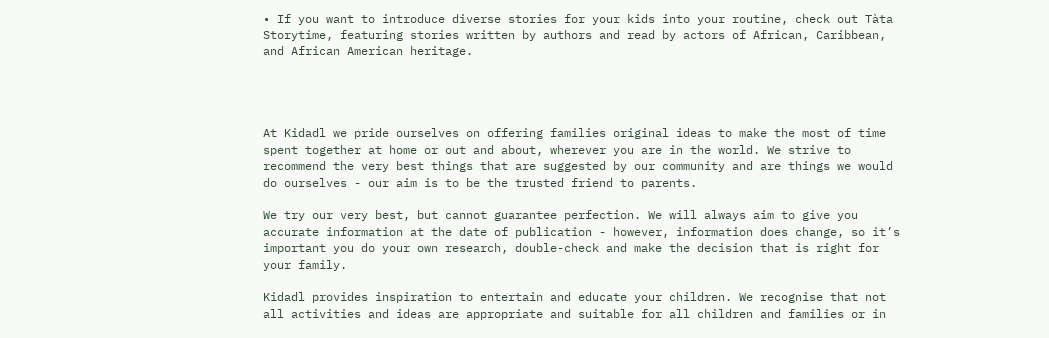• If you want to introduce diverse stories for your kids into your routine, check out Tàta Storytime, featuring stories written by authors and read by actors of African, Caribbean, and African American heritage.




At Kidadl we pride ourselves on offering families original ideas to make the most of time spent together at home or out and about, wherever you are in the world. We strive to recommend the very best things that are suggested by our community and are things we would do ourselves - our aim is to be the trusted friend to parents.

We try our very best, but cannot guarantee perfection. We will always aim to give you accurate information at the date of publication - however, information does change, so it’s important you do your own research, double-check and make the decision that is right for your family.

Kidadl provides inspiration to entertain and educate your children. We recognise that not all activities and ideas are appropriate and suitable for all children and families or in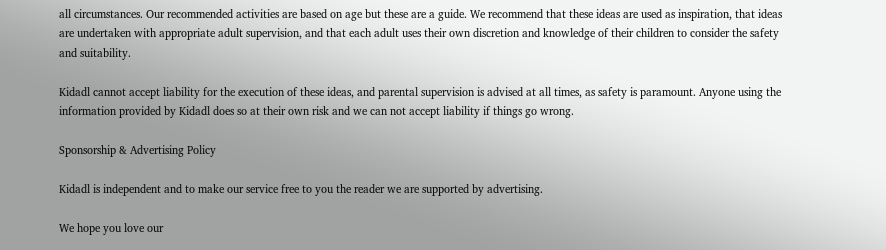all circumstances. Our recommended activities are based on age but these are a guide. We recommend that these ideas are used as inspiration, that ideas are undertaken with appropriate adult supervision, and that each adult uses their own discretion and knowledge of their children to consider the safety and suitability.

Kidadl cannot accept liability for the execution of these ideas, and parental supervision is advised at all times, as safety is paramount. Anyone using the information provided by Kidadl does so at their own risk and we can not accept liability if things go wrong.

Sponsorship & Advertising Policy

Kidadl is independent and to make our service free to you the reader we are supported by advertising.

We hope you love our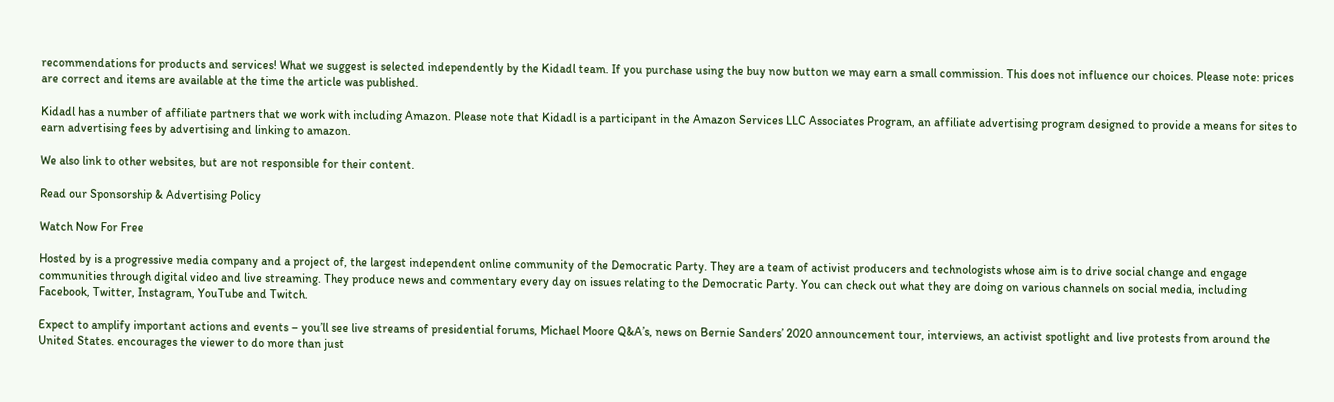recommendations for products and services! What we suggest is selected independently by the Kidadl team. If you purchase using the buy now button we may earn a small commission. This does not influence our choices. Please note: prices are correct and items are available at the time the article was published.

Kidadl has a number of affiliate partners that we work with including Amazon. Please note that Kidadl is a participant in the Amazon Services LLC Associates Program, an affiliate advertising program designed to provide a means for sites to earn advertising fees by advertising and linking to amazon.

We also link to other websites, but are not responsible for their content.

Read our Sponsorship & Advertising Policy

Watch Now For Free

Hosted by is a progressive media company and a project of, the largest independent online community of the Democratic Party. They are a team of activist producers and technologists whose aim is to drive social change and engage communities through digital video and live streaming. They produce news and commentary every day on issues relating to the Democratic Party. You can check out what they are doing on various channels on social media, including Facebook, Twitter, Instagram, YouTube and Twitch.

Expect to amplify important actions and events – you’ll see live streams of presidential forums, Michael Moore Q&A’s, news on Bernie Sanders’ 2020 announcement tour, interviews, an activist spotlight and live protests from around the United States. encourages the viewer to do more than just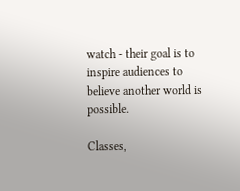watch - their goal is to inspire audiences to believe another world is possible.

Classes,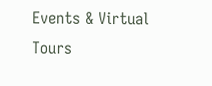Events & Virtual Tours